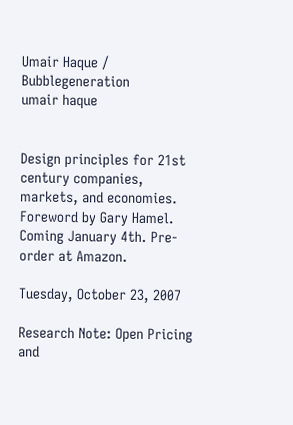Umair Haque / Bubblegeneration
umair haque


Design principles for 21st century companies, markets, and economies. Foreword by Gary Hamel. Coming January 4th. Pre-order at Amazon.

Tuesday, October 23, 2007

Research Note: Open Pricing and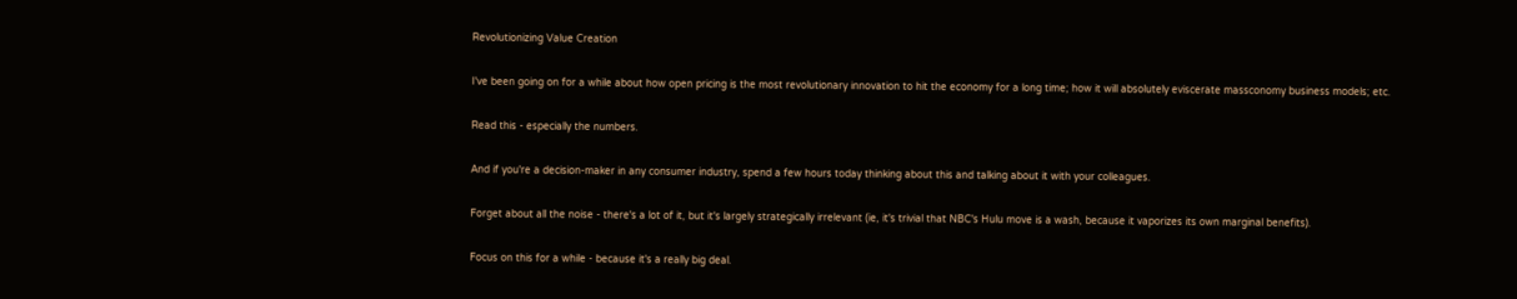Revolutionizing Value Creation

I've been going on for a while about how open pricing is the most revolutionary innovation to hit the economy for a long time; how it will absolutely eviscerate massconomy business models; etc.

Read this - especially the numbers.

And if you're a decision-maker in any consumer industry, spend a few hours today thinking about this and talking about it with your colleagues.

Forget about all the noise - there's a lot of it, but it's largely strategically irrelevant (ie, it's trivial that NBC's Hulu move is a wash, because it vaporizes its own marginal benefits).

Focus on this for a while - because it's a really big deal.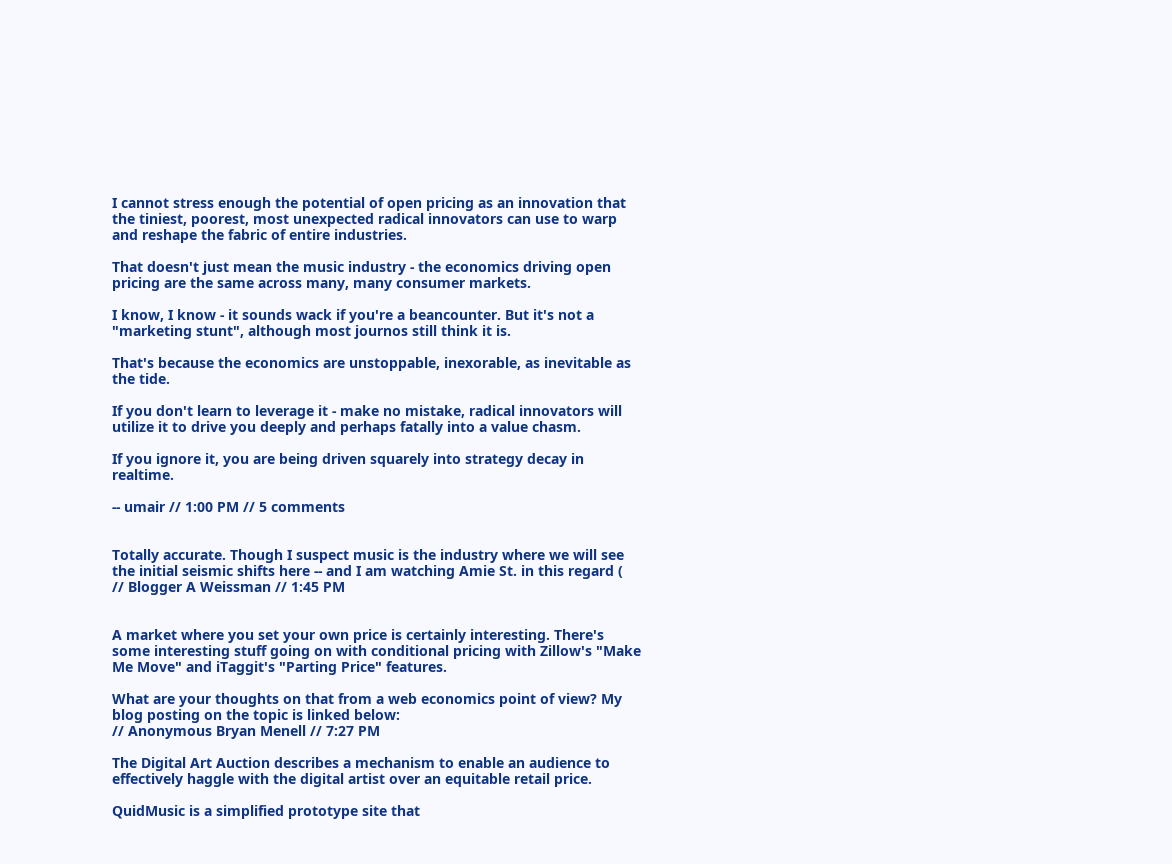I cannot stress enough the potential of open pricing as an innovation that the tiniest, poorest, most unexpected radical innovators can use to warp and reshape the fabric of entire industries.

That doesn't just mean the music industry - the economics driving open pricing are the same across many, many consumer markets.

I know, I know - it sounds wack if you're a beancounter. But it's not a "marketing stunt", although most journos still think it is.

That's because the economics are unstoppable, inexorable, as inevitable as the tide.

If you don't learn to leverage it - make no mistake, radical innovators will utilize it to drive you deeply and perhaps fatally into a value chasm.

If you ignore it, you are being driven squarely into strategy decay in realtime.

-- umair // 1:00 PM // 5 comments


Totally accurate. Though I suspect music is the industry where we will see the initial seismic shifts here -- and I am watching Amie St. in this regard (
// Blogger A Weissman // 1:45 PM


A market where you set your own price is certainly interesting. There's some interesting stuff going on with conditional pricing with Zillow's "Make Me Move" and iTaggit's "Parting Price" features.

What are your thoughts on that from a web economics point of view? My blog posting on the topic is linked below:
// Anonymous Bryan Menell // 7:27 PM

The Digital Art Auction describes a mechanism to enable an audience to effectively haggle with the digital artist over an equitable retail price.

QuidMusic is a simplified prototype site that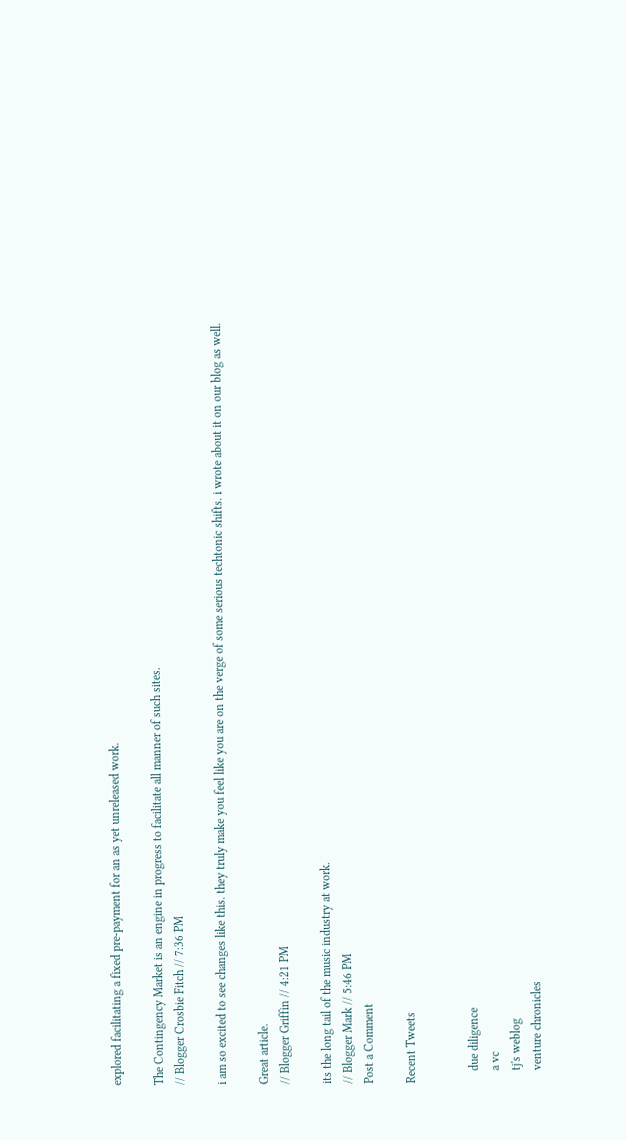explored facilitating a fixed pre-payment for an as yet unreleased work.

The Contingency Market is an engine in progress to facilitate all manner of such sites.
// Blogger Crosbie Fitch // 7:36 PM

i am so excited to see changes like this. they truly make you feel like you are on the verge of some serious techtonic shifts. i wrote about it on our blog as well.

Great article.
// Blogger Griffin // 4:21 PM

its the long tail of the music industry at work.
// Blogger Mark // 5:46 PM
Post a Comment

Recent Tweets


    due diligence
    a vc
    tj's weblog
    venture chronicles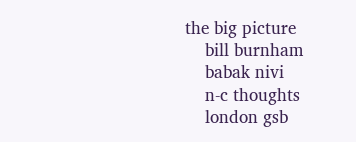the big picture
    bill burnham
    babak nivi
    n-c thoughts
    london gsb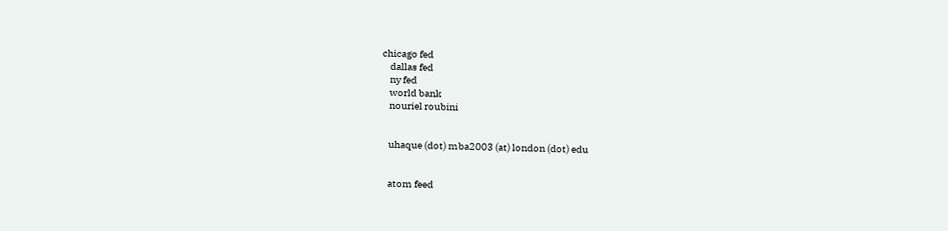chicago fed
    dallas fed
    ny fed
    world bank
    nouriel roubini


    uhaque (dot) mba2003 (at) london (dot) edu


    atom feed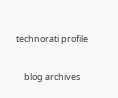technorati profile

    blog archives